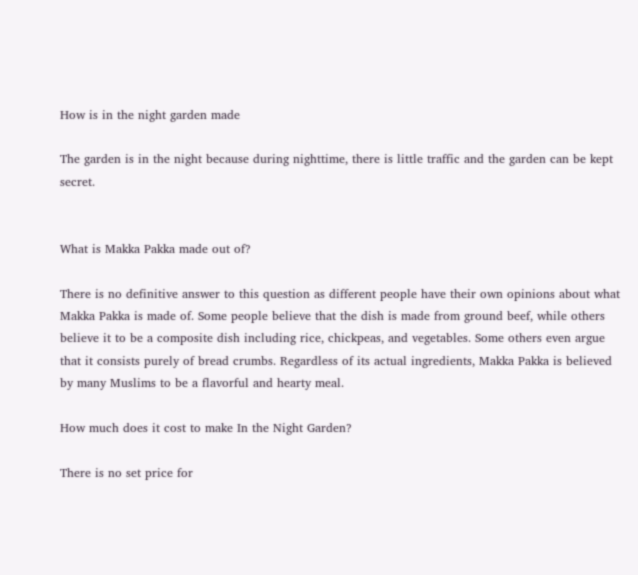How is in the night garden made

The garden is in the night because during nighttime, there is little traffic and the garden can be kept secret.


What is Makka Pakka made out of?

There is no definitive answer to this question as different people have their own opinions about what Makka Pakka is made of. Some people believe that the dish is made from ground beef, while others believe it to be a composite dish including rice, chickpeas, and vegetables. Some others even argue that it consists purely of bread crumbs. Regardless of its actual ingredients, Makka Pakka is believed by many Muslims to be a flavorful and hearty meal.

How much does it cost to make In the Night Garden?

There is no set price for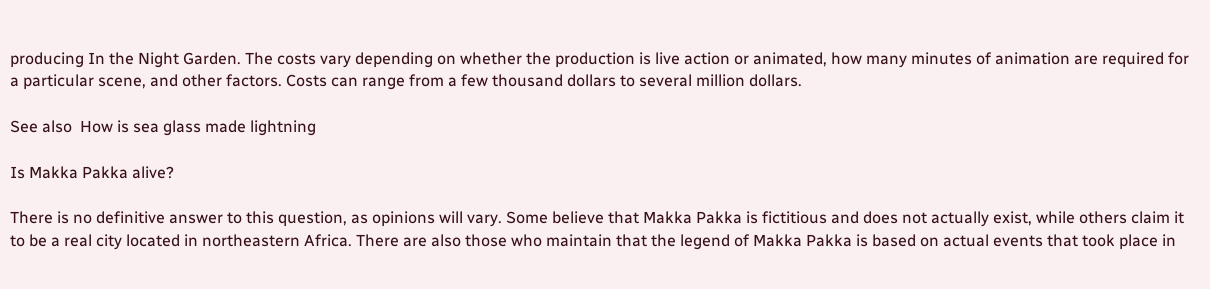producing In the Night Garden. The costs vary depending on whether the production is live action or animated, how many minutes of animation are required for a particular scene, and other factors. Costs can range from a few thousand dollars to several million dollars.

See also  How is sea glass made lightning

Is Makka Pakka alive?

There is no definitive answer to this question, as opinions will vary. Some believe that Makka Pakka is fictitious and does not actually exist, while others claim it to be a real city located in northeastern Africa. There are also those who maintain that the legend of Makka Pakka is based on actual events that took place in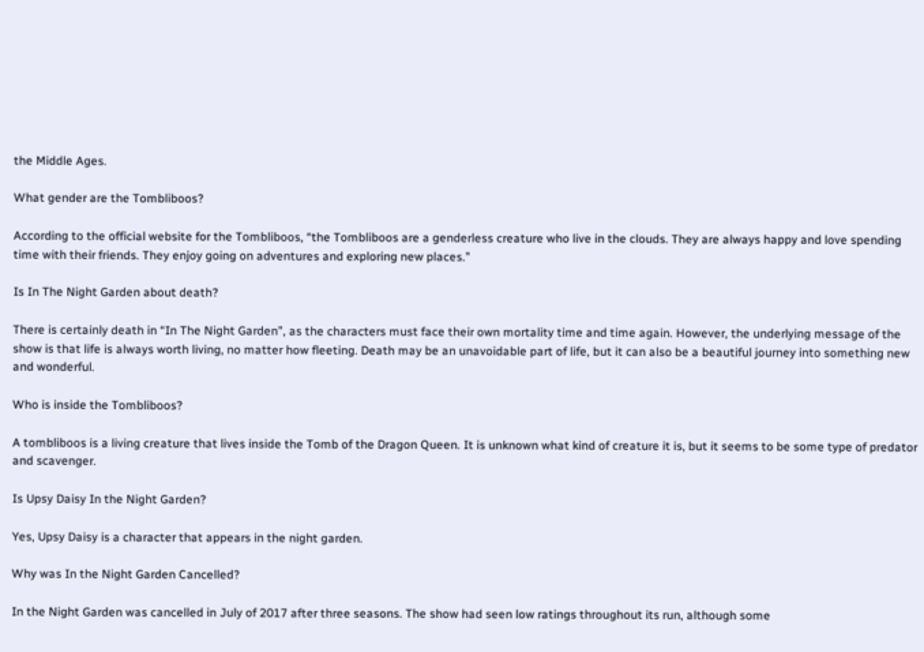the Middle Ages.

What gender are the Tombliboos?

According to the official website for the Tombliboos, “the Tombliboos are a genderless creature who live in the clouds. They are always happy and love spending time with their friends. They enjoy going on adventures and exploring new places.”

Is In The Night Garden about death?

There is certainly death in “In The Night Garden”, as the characters must face their own mortality time and time again. However, the underlying message of the show is that life is always worth living, no matter how fleeting. Death may be an unavoidable part of life, but it can also be a beautiful journey into something new and wonderful.

Who is inside the Tombliboos?

A tombliboos is a living creature that lives inside the Tomb of the Dragon Queen. It is unknown what kind of creature it is, but it seems to be some type of predator and scavenger.

Is Upsy Daisy In the Night Garden?

Yes, Upsy Daisy is a character that appears in the night garden.

Why was In the Night Garden Cancelled?

In the Night Garden was cancelled in July of 2017 after three seasons. The show had seen low ratings throughout its run, although some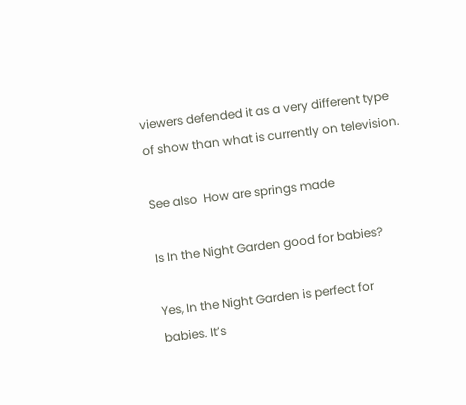viewers defended it as a very different type of show than what is currently on television.

See also  How are springs made

Is In the Night Garden good for babies?

Yes, In the Night Garden is perfect for babies. It’s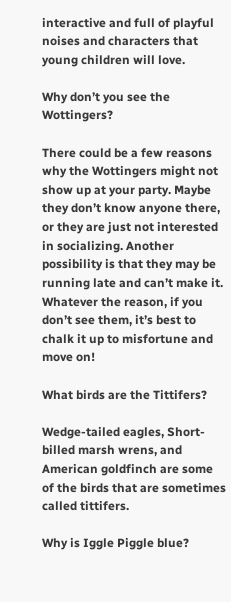interactive and full of playful noises and characters that young children will love.

Why don’t you see the Wottingers?

There could be a few reasons why the Wottingers might not show up at your party. Maybe they don’t know anyone there, or they are just not interested in socializing. Another possibility is that they may be running late and can’t make it. Whatever the reason, if you don’t see them, it’s best to chalk it up to misfortune and move on!

What birds are the Tittifers?

Wedge-tailed eagles, Short-billed marsh wrens, and American goldfinch are some of the birds that are sometimes called tittifers.

Why is Iggle Piggle blue?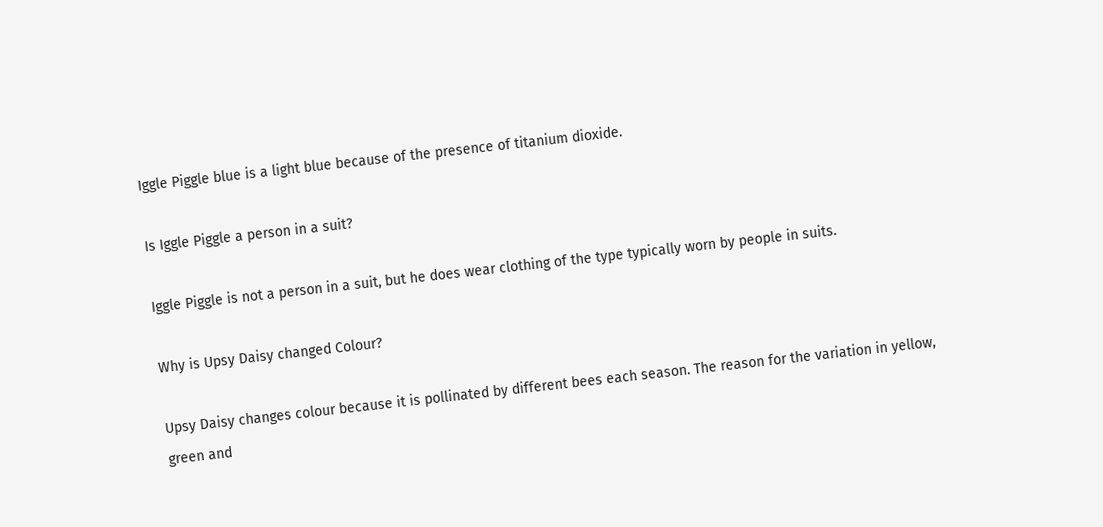Iggle Piggle blue is a light blue because of the presence of titanium dioxide.

Is Iggle Piggle a person in a suit?

Iggle Piggle is not a person in a suit, but he does wear clothing of the type typically worn by people in suits.

Why is Upsy Daisy changed Colour?

Upsy Daisy changes colour because it is pollinated by different bees each season. The reason for the variation in yellow, green and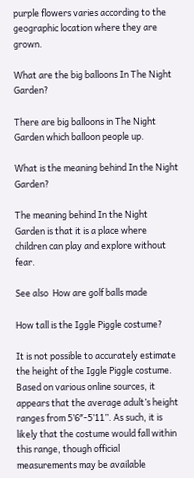purple flowers varies according to the geographic location where they are grown.

What are the big balloons In The Night Garden?

There are big balloons in The Night Garden which balloon people up.

What is the meaning behind In the Night Garden?

The meaning behind In the Night Garden is that it is a place where children can play and explore without fear.

See also  How are golf balls made

How tall is the Iggle Piggle costume?

It is not possible to accurately estimate the height of the Iggle Piggle costume. Based on various online sources, it appears that the average adult’s height ranges from 5’6″-5’11”. As such, it is likely that the costume would fall within this range, though official measurements may be available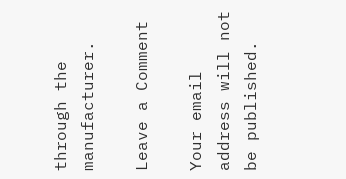through the manufacturer.

Leave a Comment

Your email address will not be published.